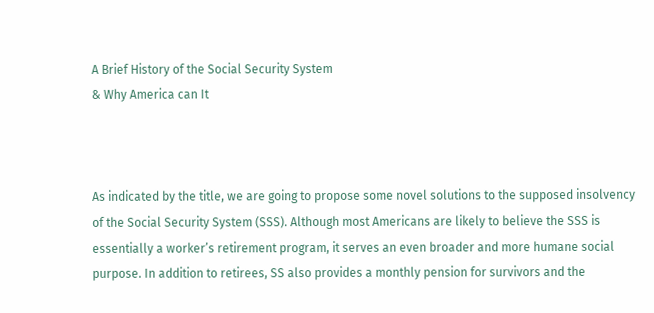A Brief History of the Social Security System
& Why America can It



As indicated by the title, we are going to propose some novel solutions to the supposed insolvency of the Social Security System (SSS). Although most Americans are likely to believe the SSS is essentially a worker’s retirement program, it serves an even broader and more humane social purpose. In addition to retirees, SS also provides a monthly pension for survivors and the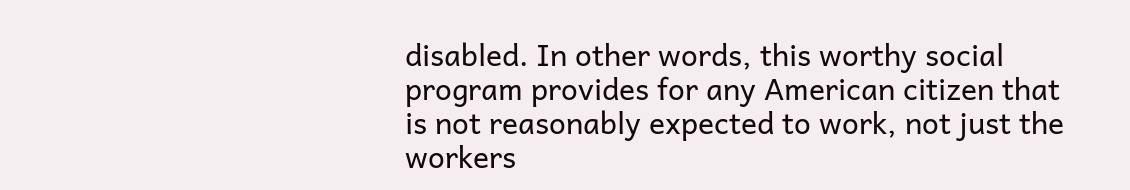disabled. In other words, this worthy social program provides for any American citizen that is not reasonably expected to work, not just the workers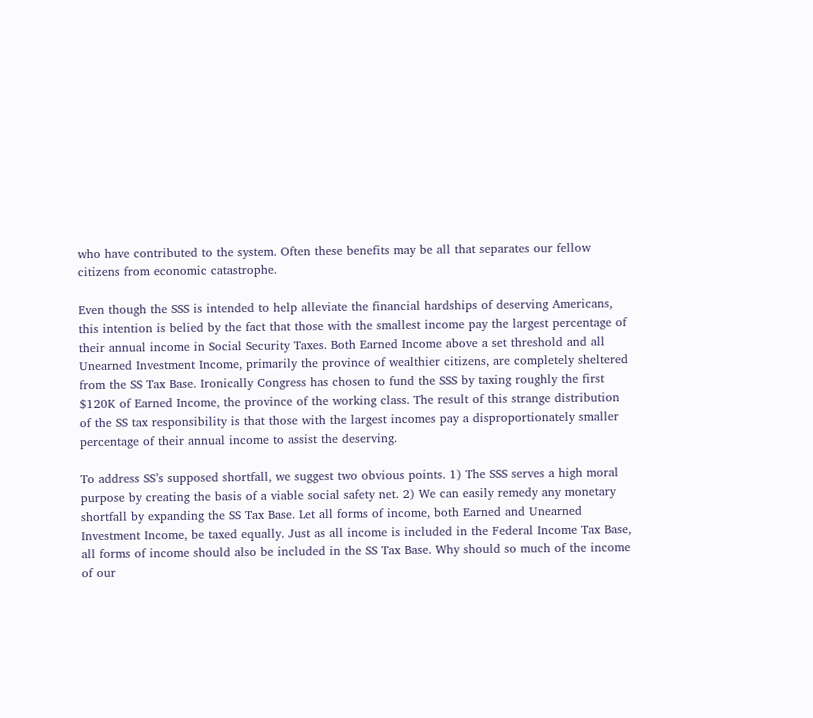who have contributed to the system. Often these benefits may be all that separates our fellow citizens from economic catastrophe.

Even though the SSS is intended to help alleviate the financial hardships of deserving Americans, this intention is belied by the fact that those with the smallest income pay the largest percentage of their annual income in Social Security Taxes. Both Earned Income above a set threshold and all Unearned Investment Income, primarily the province of wealthier citizens, are completely sheltered from the SS Tax Base. Ironically Congress has chosen to fund the SSS by taxing roughly the first $120K of Earned Income, the province of the working class. The result of this strange distribution of the SS tax responsibility is that those with the largest incomes pay a disproportionately smaller percentage of their annual income to assist the deserving.

To address SS’s supposed shortfall, we suggest two obvious points. 1) The SSS serves a high moral purpose by creating the basis of a viable social safety net. 2) We can easily remedy any monetary shortfall by expanding the SS Tax Base. Let all forms of income, both Earned and Unearned Investment Income, be taxed equally. Just as all income is included in the Federal Income Tax Base, all forms of income should also be included in the SS Tax Base. Why should so much of the income of our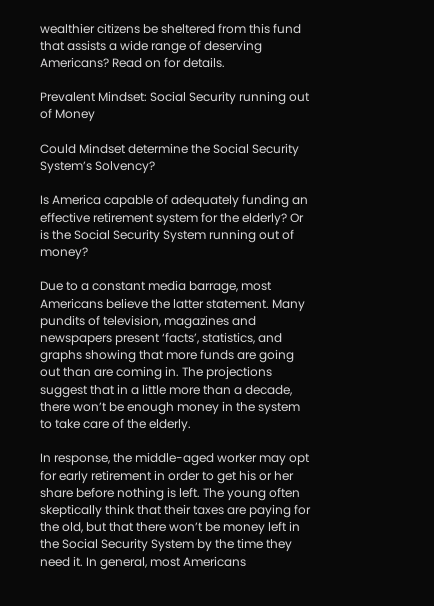wealthier citizens be sheltered from this fund that assists a wide range of deserving Americans? Read on for details.

Prevalent Mindset: Social Security running out of Money

Could Mindset determine the Social Security System’s Solvency?

Is America capable of adequately funding an effective retirement system for the elderly? Or is the Social Security System running out of money?

Due to a constant media barrage, most Americans believe the latter statement. Many pundits of television, magazines and newspapers present ‘facts’, statistics, and graphs showing that more funds are going out than are coming in. The projections suggest that in a little more than a decade, there won’t be enough money in the system to take care of the elderly.

In response, the middle-aged worker may opt for early retirement in order to get his or her share before nothing is left. The young often skeptically think that their taxes are paying for the old, but that there won’t be money left in the Social Security System by the time they need it. In general, most Americans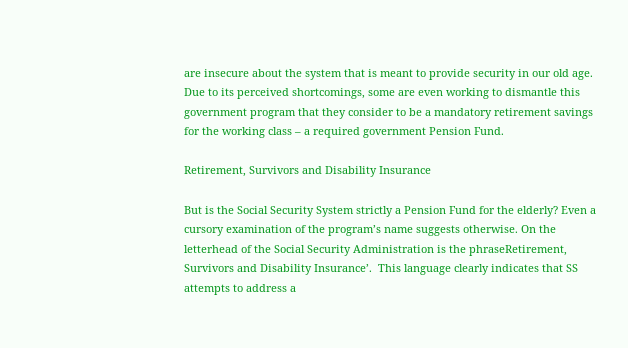are insecure about the system that is meant to provide security in our old age. Due to its perceived shortcomings, some are even working to dismantle this government program that they consider to be a mandatory retirement savings for the working class – a required government Pension Fund.

Retirement, Survivors and Disability Insurance

But is the Social Security System strictly a Pension Fund for the elderly? Even a cursory examination of the program’s name suggests otherwise. On the letterhead of the Social Security Administration is the phraseRetirement, Survivors and Disability Insurance’.  This language clearly indicates that SS attempts to address a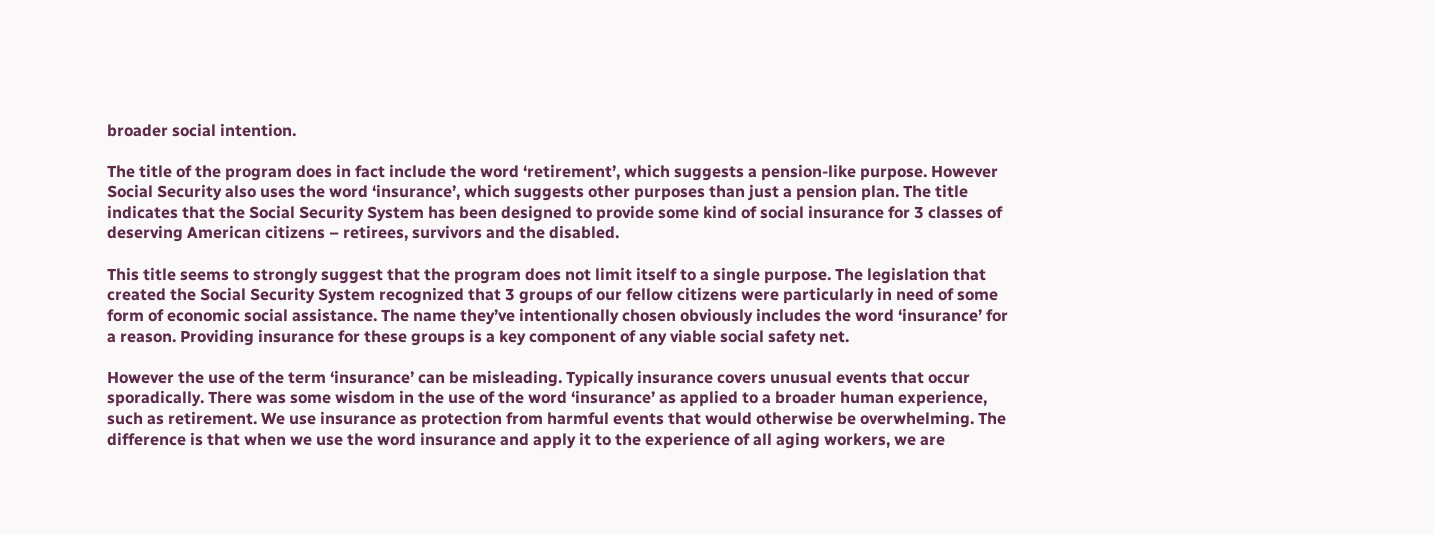broader social intention.

The title of the program does in fact include the word ‘retirement’, which suggests a pension-like purpose. However Social Security also uses the word ‘insurance’, which suggests other purposes than just a pension plan. The title indicates that the Social Security System has been designed to provide some kind of social insurance for 3 classes of deserving American citizens – retirees, survivors and the disabled.

This title seems to strongly suggest that the program does not limit itself to a single purpose. The legislation that created the Social Security System recognized that 3 groups of our fellow citizens were particularly in need of some form of economic social assistance. The name they’ve intentionally chosen obviously includes the word ‘insurance’ for a reason. Providing insurance for these groups is a key component of any viable social safety net.

However the use of the term ‘insurance’ can be misleading. Typically insurance covers unusual events that occur sporadically. There was some wisdom in the use of the word ‘insurance’ as applied to a broader human experience, such as retirement. We use insurance as protection from harmful events that would otherwise be overwhelming. The difference is that when we use the word insurance and apply it to the experience of all aging workers, we are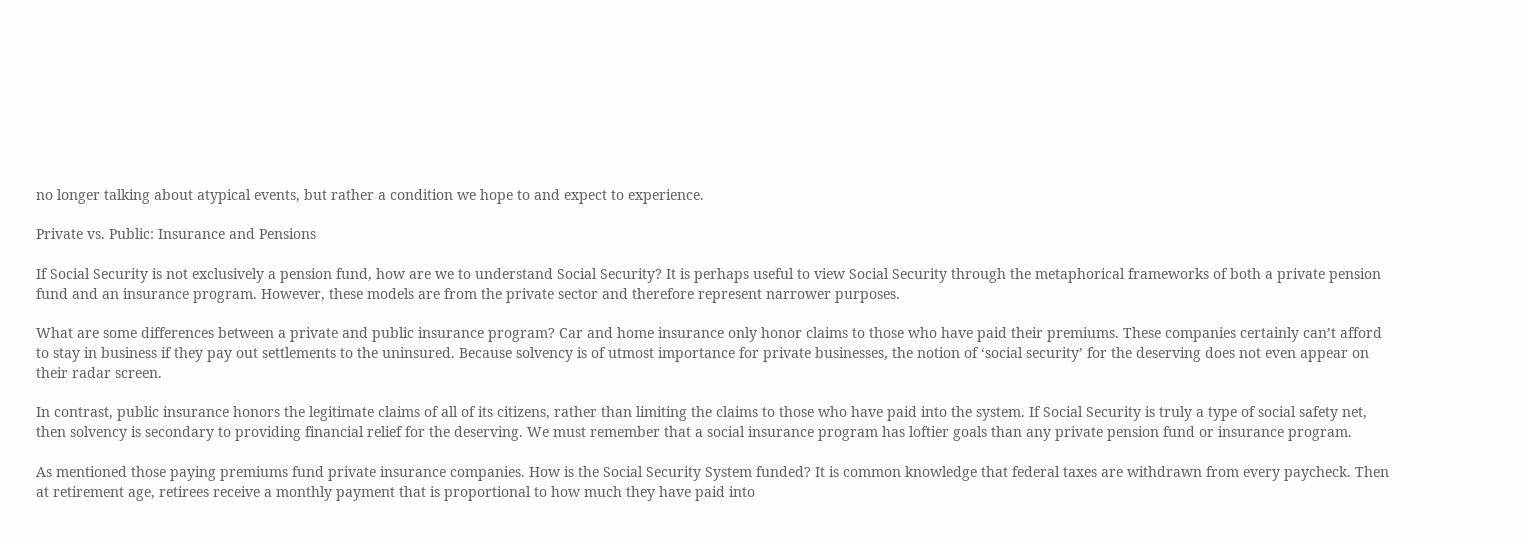no longer talking about atypical events, but rather a condition we hope to and expect to experience.

Private vs. Public: Insurance and Pensions

If Social Security is not exclusively a pension fund, how are we to understand Social Security? It is perhaps useful to view Social Security through the metaphorical frameworks of both a private pension fund and an insurance program. However, these models are from the private sector and therefore represent narrower purposes.

What are some differences between a private and public insurance program? Car and home insurance only honor claims to those who have paid their premiums. These companies certainly can’t afford to stay in business if they pay out settlements to the uninsured. Because solvency is of utmost importance for private businesses, the notion of ‘social security’ for the deserving does not even appear on their radar screen.

In contrast, public insurance honors the legitimate claims of all of its citizens, rather than limiting the claims to those who have paid into the system. If Social Security is truly a type of social safety net, then solvency is secondary to providing financial relief for the deserving. We must remember that a social insurance program has loftier goals than any private pension fund or insurance program.

As mentioned those paying premiums fund private insurance companies. How is the Social Security System funded? It is common knowledge that federal taxes are withdrawn from every paycheck. Then at retirement age, retirees receive a monthly payment that is proportional to how much they have paid into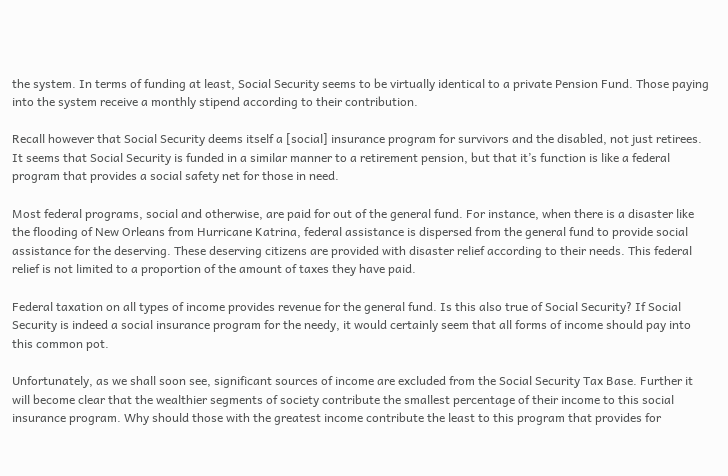the system. In terms of funding at least, Social Security seems to be virtually identical to a private Pension Fund. Those paying into the system receive a monthly stipend according to their contribution.

Recall however that Social Security deems itself a [social] insurance program for survivors and the disabled, not just retirees. It seems that Social Security is funded in a similar manner to a retirement pension, but that it’s function is like a federal program that provides a social safety net for those in need.

Most federal programs, social and otherwise, are paid for out of the general fund. For instance, when there is a disaster like the flooding of New Orleans from Hurricane Katrina, federal assistance is dispersed from the general fund to provide social assistance for the deserving. These deserving citizens are provided with disaster relief according to their needs. This federal relief is not limited to a proportion of the amount of taxes they have paid.

Federal taxation on all types of income provides revenue for the general fund. Is this also true of Social Security? If Social Security is indeed a social insurance program for the needy, it would certainly seem that all forms of income should pay into this common pot.

Unfortunately, as we shall soon see, significant sources of income are excluded from the Social Security Tax Base. Further it will become clear that the wealthier segments of society contribute the smallest percentage of their income to this social insurance program. Why should those with the greatest income contribute the least to this program that provides for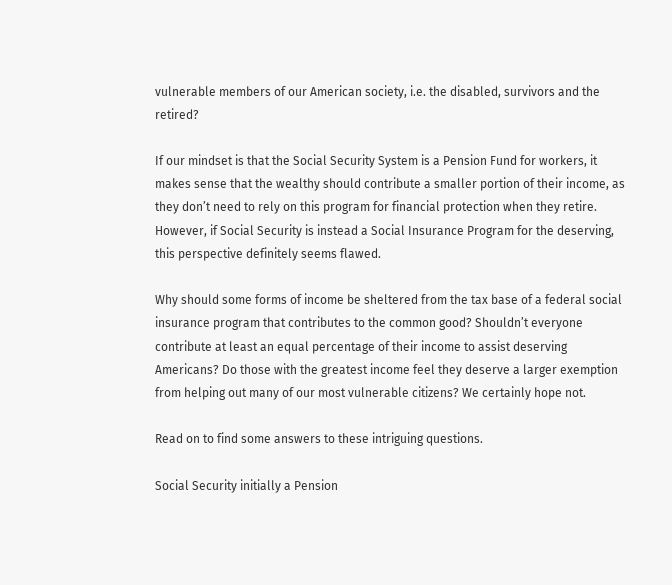vulnerable members of our American society, i.e. the disabled, survivors and the retired?

If our mindset is that the Social Security System is a Pension Fund for workers, it makes sense that the wealthy should contribute a smaller portion of their income, as they don’t need to rely on this program for financial protection when they retire. However, if Social Security is instead a Social Insurance Program for the deserving, this perspective definitely seems flawed.

Why should some forms of income be sheltered from the tax base of a federal social insurance program that contributes to the common good? Shouldn’t everyone contribute at least an equal percentage of their income to assist deserving Americans? Do those with the greatest income feel they deserve a larger exemption from helping out many of our most vulnerable citizens? We certainly hope not.

Read on to find some answers to these intriguing questions.

Social Security initially a Pension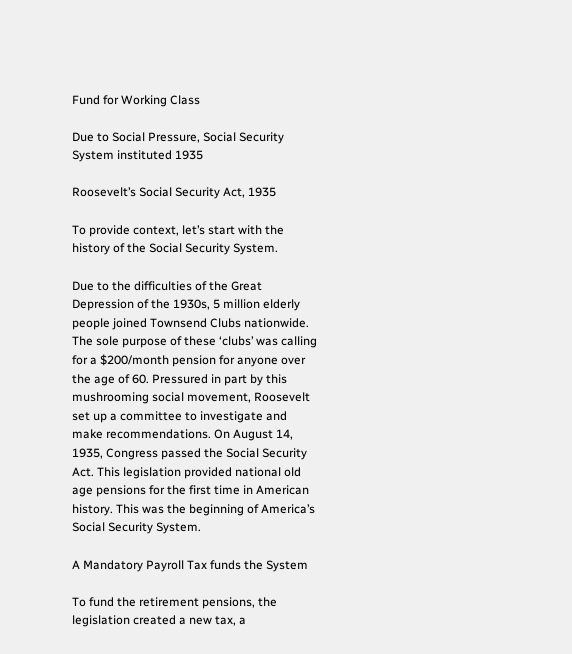Fund for Working Class

Due to Social Pressure, Social Security System instituted 1935

Roosevelt’s Social Security Act, 1935

To provide context, let’s start with the history of the Social Security System.

Due to the difficulties of the Great Depression of the 1930s, 5 million elderly people joined Townsend Clubs nationwide. The sole purpose of these ‘clubs’ was calling for a $200/month pension for anyone over the age of 60. Pressured in part by this mushrooming social movement, Roosevelt set up a committee to investigate and make recommendations. On August 14, 1935, Congress passed the Social Security Act. This legislation provided national old age pensions for the first time in American history. This was the beginning of America’s Social Security System.

A Mandatory Payroll Tax funds the System

To fund the retirement pensions, the legislation created a new tax, a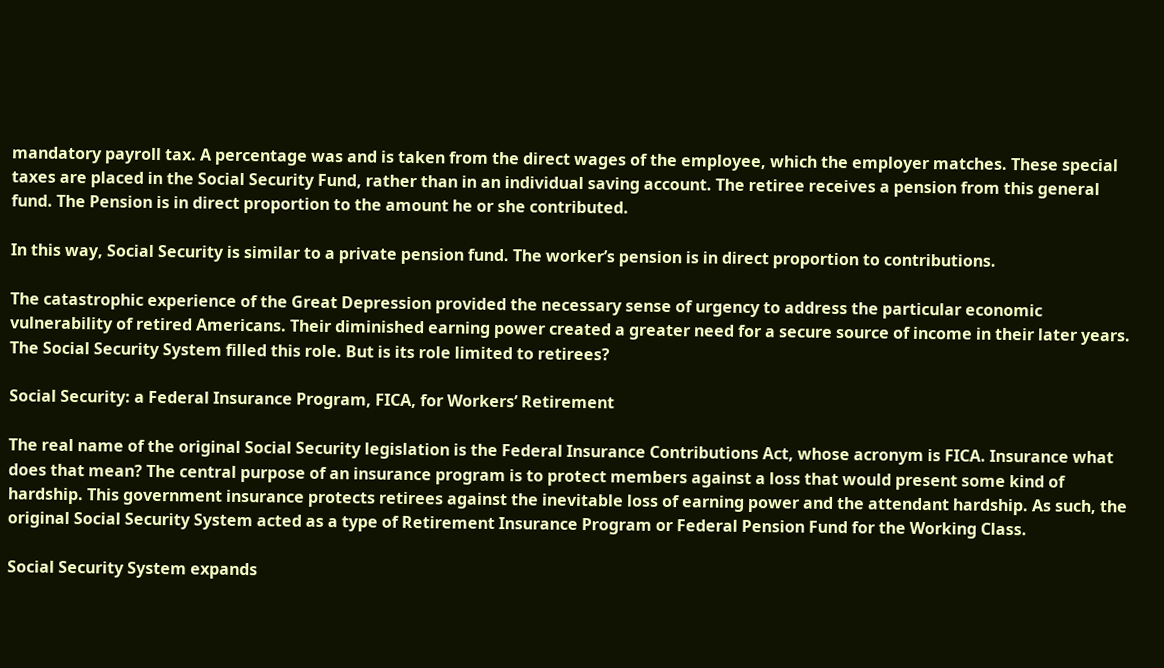mandatory payroll tax. A percentage was and is taken from the direct wages of the employee, which the employer matches. These special taxes are placed in the Social Security Fund, rather than in an individual saving account. The retiree receives a pension from this general fund. The Pension is in direct proportion to the amount he or she contributed.

In this way, Social Security is similar to a private pension fund. The worker’s pension is in direct proportion to contributions.

The catastrophic experience of the Great Depression provided the necessary sense of urgency to address the particular economic vulnerability of retired Americans. Their diminished earning power created a greater need for a secure source of income in their later years. The Social Security System filled this role. But is its role limited to retirees?

Social Security: a Federal Insurance Program, FICA, for Workers’ Retirement

The real name of the original Social Security legislation is the Federal Insurance Contributions Act, whose acronym is FICA. Insurance what does that mean? The central purpose of an insurance program is to protect members against a loss that would present some kind of hardship. This government insurance protects retirees against the inevitable loss of earning power and the attendant hardship. As such, the original Social Security System acted as a type of Retirement Insurance Program or Federal Pension Fund for the Working Class.

Social Security System expands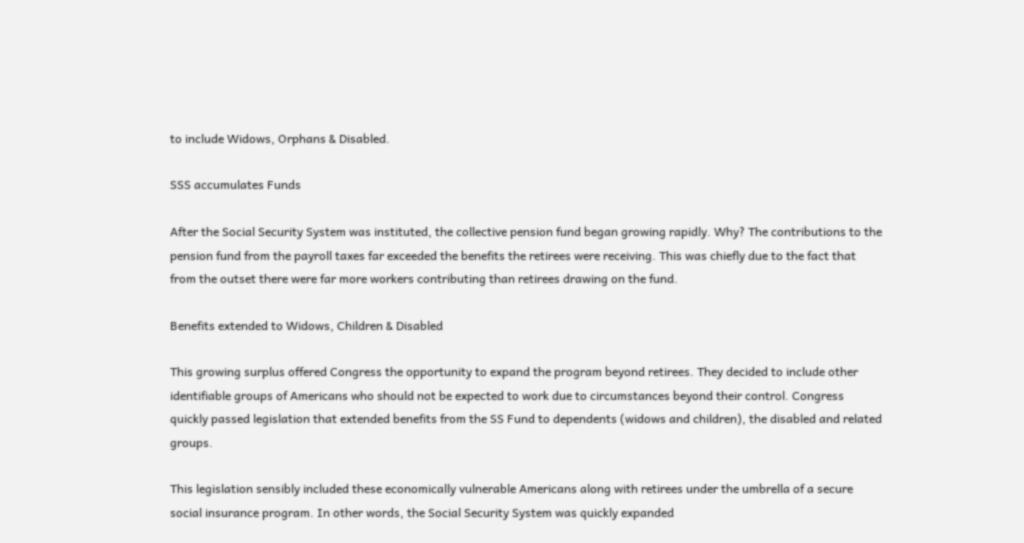to include Widows, Orphans & Disabled.

SSS accumulates Funds

After the Social Security System was instituted, the collective pension fund began growing rapidly. Why? The contributions to the pension fund from the payroll taxes far exceeded the benefits the retirees were receiving. This was chiefly due to the fact that from the outset there were far more workers contributing than retirees drawing on the fund.

Benefits extended to Widows, Children & Disabled

This growing surplus offered Congress the opportunity to expand the program beyond retirees. They decided to include other identifiable groups of Americans who should not be expected to work due to circumstances beyond their control. Congress quickly passed legislation that extended benefits from the SS Fund to dependents (widows and children), the disabled and related groups.

This legislation sensibly included these economically vulnerable Americans along with retirees under the umbrella of a secure social insurance program. In other words, the Social Security System was quickly expanded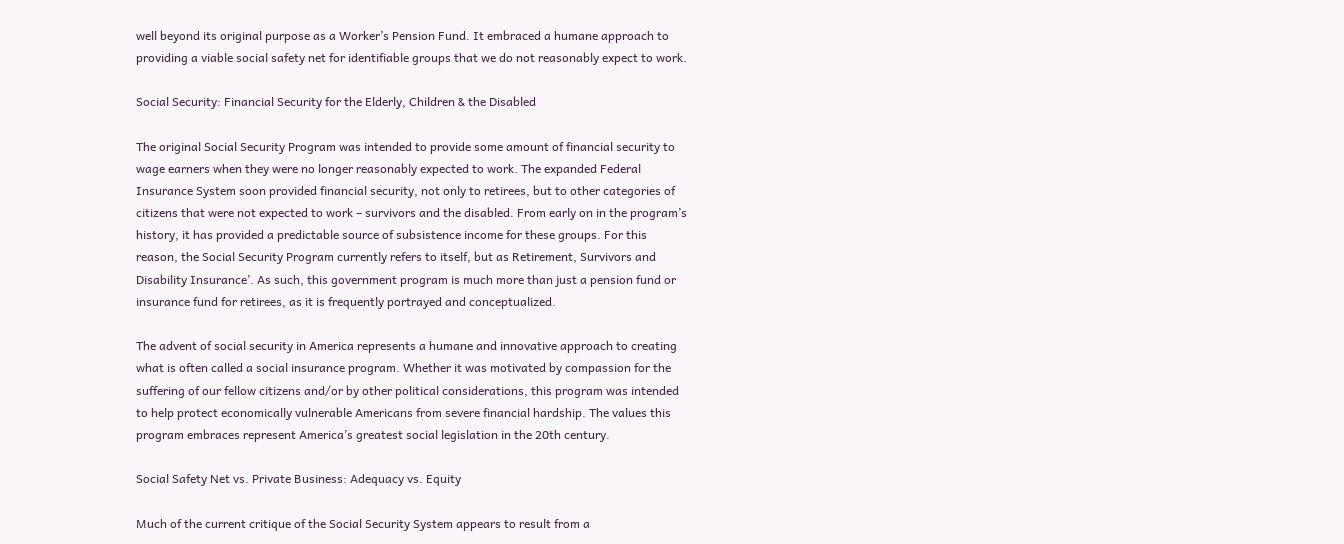well beyond its original purpose as a Worker’s Pension Fund. It embraced a humane approach to providing a viable social safety net for identifiable groups that we do not reasonably expect to work.

Social Security: Financial Security for the Elderly, Children & the Disabled

The original Social Security Program was intended to provide some amount of financial security to wage earners when they were no longer reasonably expected to work. The expanded Federal Insurance System soon provided financial security, not only to retirees, but to other categories of citizens that were not expected to work – survivors and the disabled. From early on in the program’s history, it has provided a predictable source of subsistence income for these groups. For this reason, the Social Security Program currently refers to itself, but as Retirement, Survivors and Disability Insurance’. As such, this government program is much more than just a pension fund or insurance fund for retirees, as it is frequently portrayed and conceptualized.

The advent of social security in America represents a humane and innovative approach to creating what is often called a social insurance program. Whether it was motivated by compassion for the suffering of our fellow citizens and/or by other political considerations, this program was intended to help protect economically vulnerable Americans from severe financial hardship. The values this program embraces represent America’s greatest social legislation in the 20th century.

Social Safety Net vs. Private Business: Adequacy vs. Equity

Much of the current critique of the Social Security System appears to result from a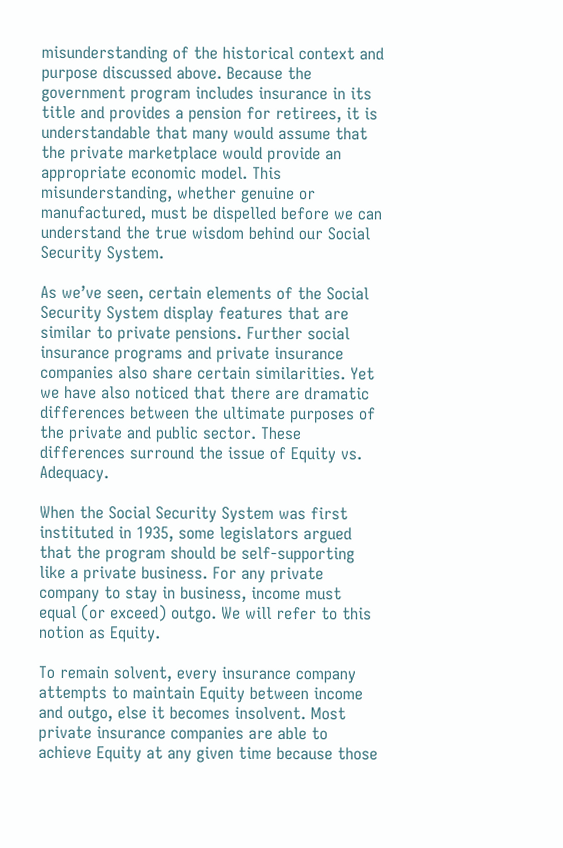misunderstanding of the historical context and purpose discussed above. Because the government program includes insurance in its title and provides a pension for retirees, it is understandable that many would assume that the private marketplace would provide an appropriate economic model. This misunderstanding, whether genuine or manufactured, must be dispelled before we can understand the true wisdom behind our Social Security System.

As we’ve seen, certain elements of the Social Security System display features that are similar to private pensions. Further social insurance programs and private insurance companies also share certain similarities. Yet we have also noticed that there are dramatic differences between the ultimate purposes of the private and public sector. These differences surround the issue of Equity vs. Adequacy.

When the Social Security System was first instituted in 1935, some legislators argued that the program should be self-supporting like a private business. For any private company to stay in business, income must equal (or exceed) outgo. We will refer to this notion as Equity.

To remain solvent, every insurance company attempts to maintain Equity between income and outgo, else it becomes insolvent. Most private insurance companies are able to achieve Equity at any given time because those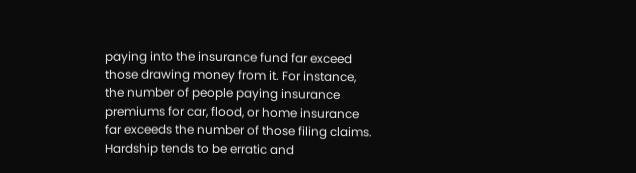paying into the insurance fund far exceed those drawing money from it. For instance, the number of people paying insurance premiums for car, flood, or home insurance far exceeds the number of those filing claims. Hardship tends to be erratic and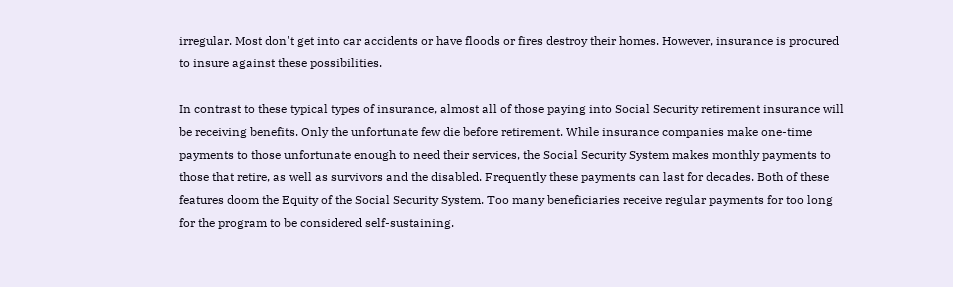irregular. Most don't get into car accidents or have floods or fires destroy their homes. However, insurance is procured to insure against these possibilities.

In contrast to these typical types of insurance, almost all of those paying into Social Security retirement insurance will be receiving benefits. Only the unfortunate few die before retirement. While insurance companies make one-time payments to those unfortunate enough to need their services, the Social Security System makes monthly payments to those that retire, as well as survivors and the disabled. Frequently these payments can last for decades. Both of these features doom the Equity of the Social Security System. Too many beneficiaries receive regular payments for too long for the program to be considered self-sustaining.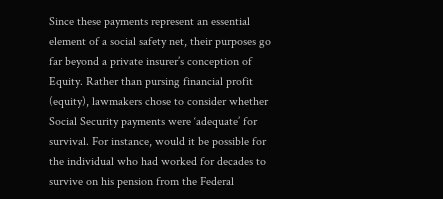Since these payments represent an essential element of a social safety net, their purposes go far beyond a private insurer’s conception of Equity. Rather than pursing financial profit (equity), lawmakers chose to consider whether Social Security payments were ‘adequate’ for survival. For instance, would it be possible for the individual who had worked for decades to survive on his pension from the Federal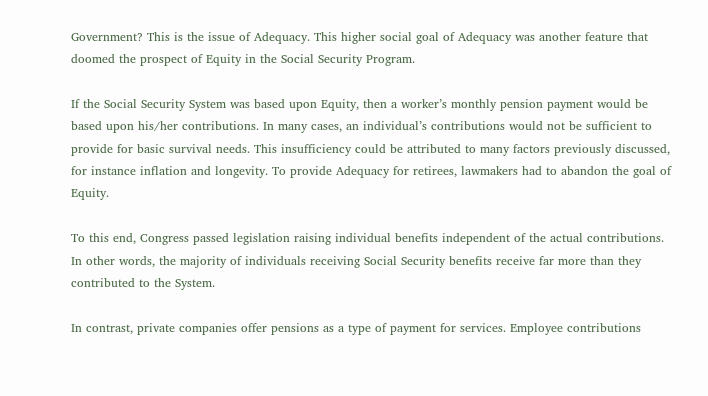Government? This is the issue of Adequacy. This higher social goal of Adequacy was another feature that doomed the prospect of Equity in the Social Security Program.

If the Social Security System was based upon Equity, then a worker’s monthly pension payment would be based upon his/her contributions. In many cases, an individual’s contributions would not be sufficient to provide for basic survival needs. This insufficiency could be attributed to many factors previously discussed, for instance inflation and longevity. To provide Adequacy for retirees, lawmakers had to abandon the goal of Equity.

To this end, Congress passed legislation raising individual benefits independent of the actual contributions. In other words, the majority of individuals receiving Social Security benefits receive far more than they contributed to the System.

In contrast, private companies offer pensions as a type of payment for services. Employee contributions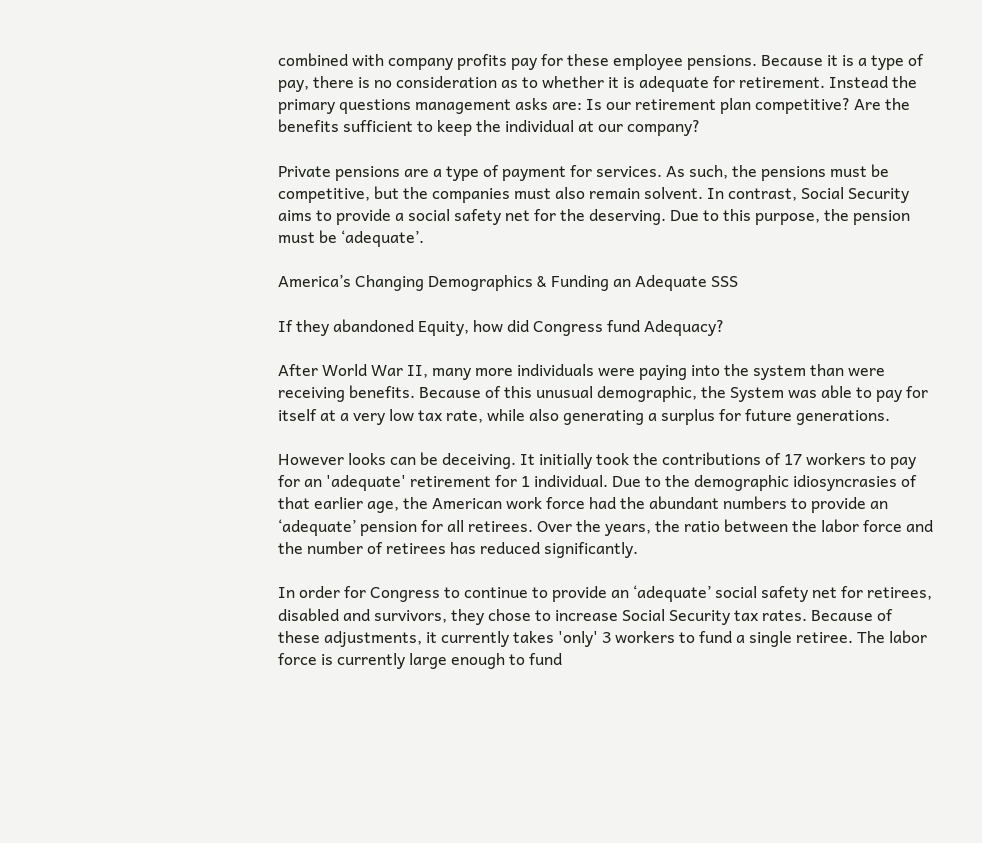combined with company profits pay for these employee pensions. Because it is a type of pay, there is no consideration as to whether it is adequate for retirement. Instead the primary questions management asks are: Is our retirement plan competitive? Are the benefits sufficient to keep the individual at our company?

Private pensions are a type of payment for services. As such, the pensions must be competitive, but the companies must also remain solvent. In contrast, Social Security aims to provide a social safety net for the deserving. Due to this purpose, the pension must be ‘adequate’.

America’s Changing Demographics & Funding an Adequate SSS

If they abandoned Equity, how did Congress fund Adequacy?

After World War II, many more individuals were paying into the system than were receiving benefits. Because of this unusual demographic, the System was able to pay for itself at a very low tax rate, while also generating a surplus for future generations.

However looks can be deceiving. It initially took the contributions of 17 workers to pay for an 'adequate' retirement for 1 individual. Due to the demographic idiosyncrasies of that earlier age, the American work force had the abundant numbers to provide an ‘adequate’ pension for all retirees. Over the years, the ratio between the labor force and the number of retirees has reduced significantly.

In order for Congress to continue to provide an ‘adequate’ social safety net for retirees, disabled and survivors, they chose to increase Social Security tax rates. Because of these adjustments, it currently takes 'only' 3 workers to fund a single retiree. The labor force is currently large enough to fund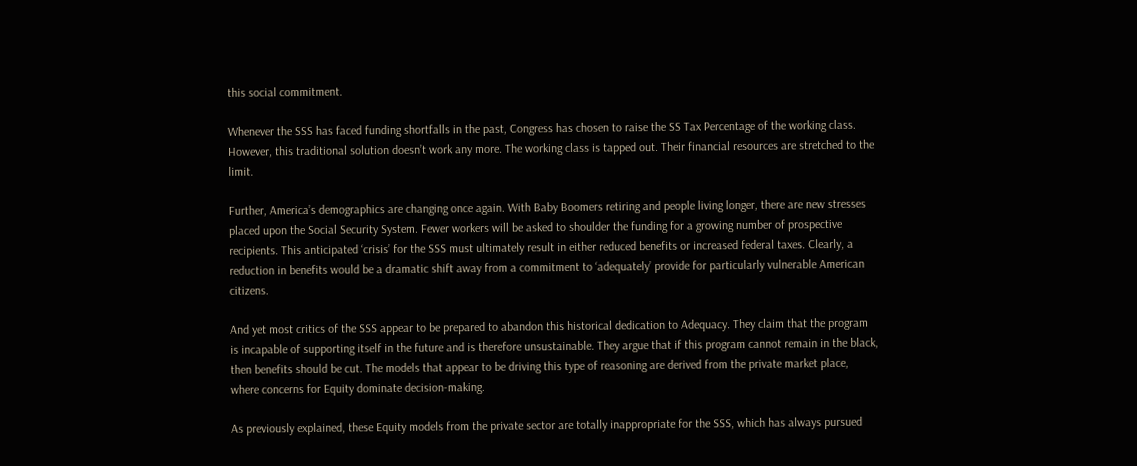this social commitment.

Whenever the SSS has faced funding shortfalls in the past, Congress has chosen to raise the SS Tax Percentage of the working class. However, this traditional solution doesn’t work any more. The working class is tapped out. Their financial resources are stretched to the limit.

Further, America’s demographics are changing once again. With Baby Boomers retiring and people living longer, there are new stresses placed upon the Social Security System. Fewer workers will be asked to shoulder the funding for a growing number of prospective recipients. This anticipated ‘crisis’ for the SSS must ultimately result in either reduced benefits or increased federal taxes. Clearly, a reduction in benefits would be a dramatic shift away from a commitment to ‘adequately’ provide for particularly vulnerable American citizens.

And yet most critics of the SSS appear to be prepared to abandon this historical dedication to Adequacy. They claim that the program is incapable of supporting itself in the future and is therefore unsustainable. They argue that if this program cannot remain in the black, then benefits should be cut. The models that appear to be driving this type of reasoning are derived from the private market place, where concerns for Equity dominate decision-making.

As previously explained, these Equity models from the private sector are totally inappropriate for the SSS, which has always pursued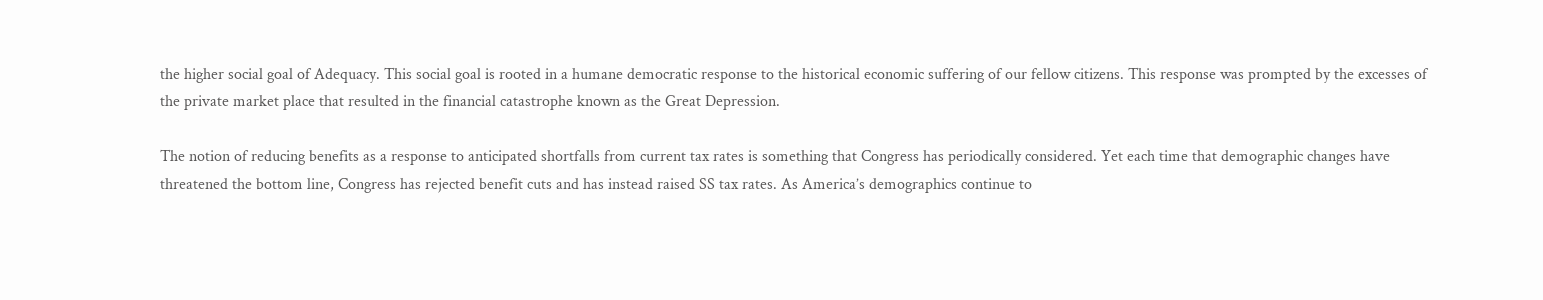the higher social goal of Adequacy. This social goal is rooted in a humane democratic response to the historical economic suffering of our fellow citizens. This response was prompted by the excesses of the private market place that resulted in the financial catastrophe known as the Great Depression.

The notion of reducing benefits as a response to anticipated shortfalls from current tax rates is something that Congress has periodically considered. Yet each time that demographic changes have threatened the bottom line, Congress has rejected benefit cuts and has instead raised SS tax rates. As America’s demographics continue to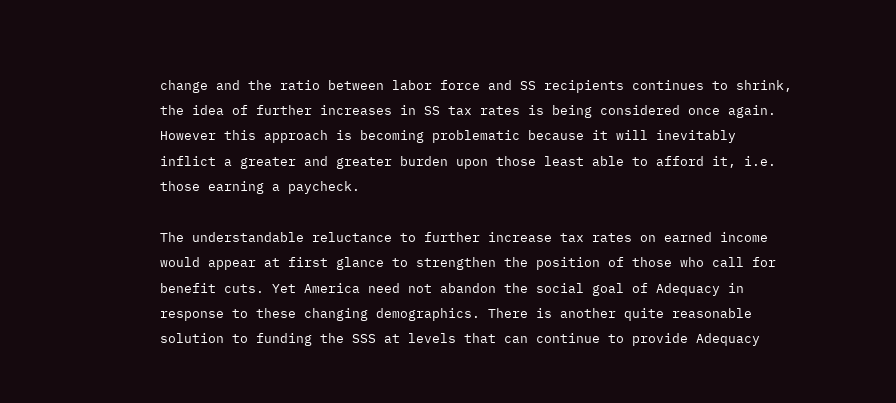change and the ratio between labor force and SS recipients continues to shrink, the idea of further increases in SS tax rates is being considered once again. However this approach is becoming problematic because it will inevitably inflict a greater and greater burden upon those least able to afford it, i.e. those earning a paycheck.

The understandable reluctance to further increase tax rates on earned income would appear at first glance to strengthen the position of those who call for benefit cuts. Yet America need not abandon the social goal of Adequacy in response to these changing demographics. There is another quite reasonable solution to funding the SSS at levels that can continue to provide Adequacy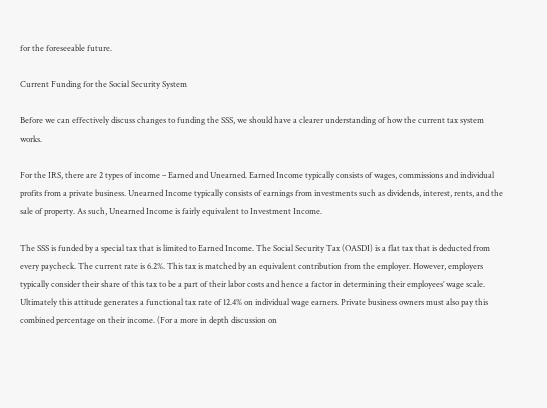for the foreseeable future.

Current Funding for the Social Security System

Before we can effectively discuss changes to funding the SSS, we should have a clearer understanding of how the current tax system works.

For the IRS, there are 2 types of income – Earned and Unearned. Earned Income typically consists of wages, commissions and individual profits from a private business. Unearned Income typically consists of earnings from investments such as dividends, interest, rents, and the sale of property. As such, Unearned Income is fairly equivalent to Investment Income.

The SSS is funded by a special tax that is limited to Earned Income. The Social Security Tax (OASDI) is a flat tax that is deducted from every paycheck. The current rate is 6.2%. This tax is matched by an equivalent contribution from the employer. However, employers typically consider their share of this tax to be a part of their labor costs and hence a factor in determining their employees’ wage scale. Ultimately this attitude generates a functional tax rate of 12.4% on individual wage earners. Private business owners must also pay this combined percentage on their income. (For a more in depth discussion on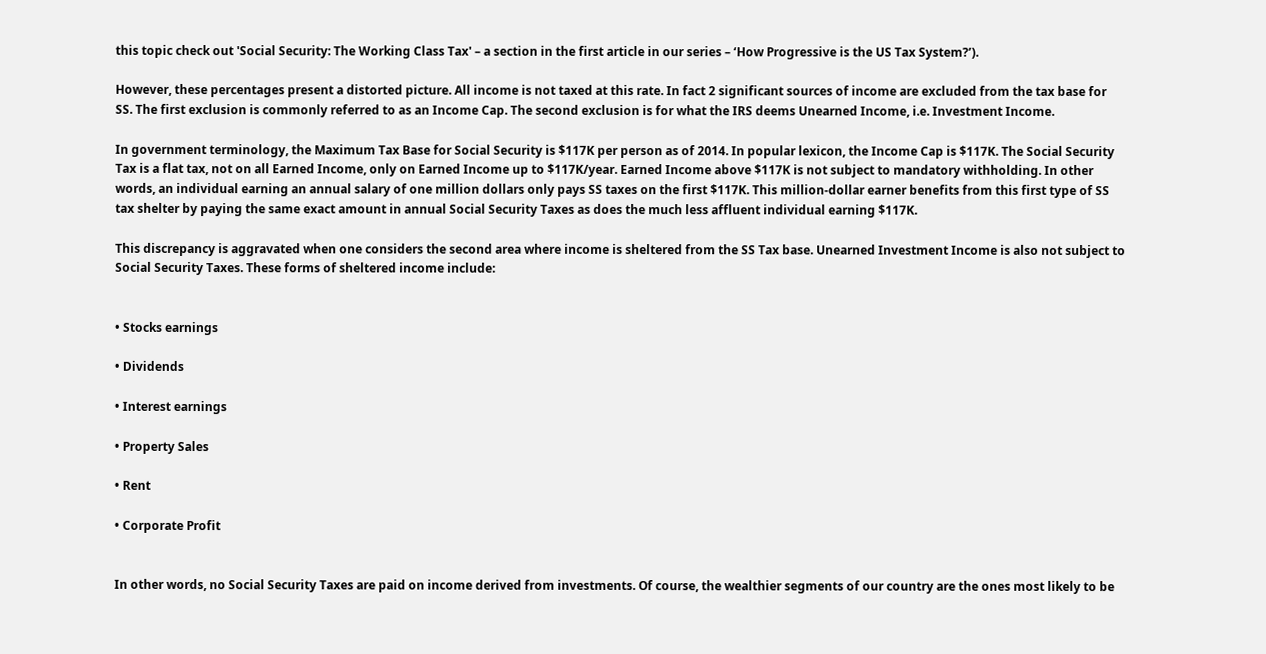this topic check out 'Social Security: The Working Class Tax' – a section in the first article in our series – ‘How Progressive is the US Tax System?’).

However, these percentages present a distorted picture. All income is not taxed at this rate. In fact 2 significant sources of income are excluded from the tax base for SS. The first exclusion is commonly referred to as an Income Cap. The second exclusion is for what the IRS deems Unearned Income, i.e. Investment Income.

In government terminology, the Maximum Tax Base for Social Security is $117K per person as of 2014. In popular lexicon, the Income Cap is $117K. The Social Security Tax is a flat tax, not on all Earned Income, only on Earned Income up to $117K/year. Earned Income above $117K is not subject to mandatory withholding. In other words, an individual earning an annual salary of one million dollars only pays SS taxes on the first $117K. This million-dollar earner benefits from this first type of SS tax shelter by paying the same exact amount in annual Social Security Taxes as does the much less affluent individual earning $117K.

This discrepancy is aggravated when one considers the second area where income is sheltered from the SS Tax base. Unearned Investment Income is also not subject to Social Security Taxes. These forms of sheltered income include:


• Stocks earnings

• Dividends

• Interest earnings

• Property Sales

• Rent

• Corporate Profit


In other words, no Social Security Taxes are paid on income derived from investments. Of course, the wealthier segments of our country are the ones most likely to be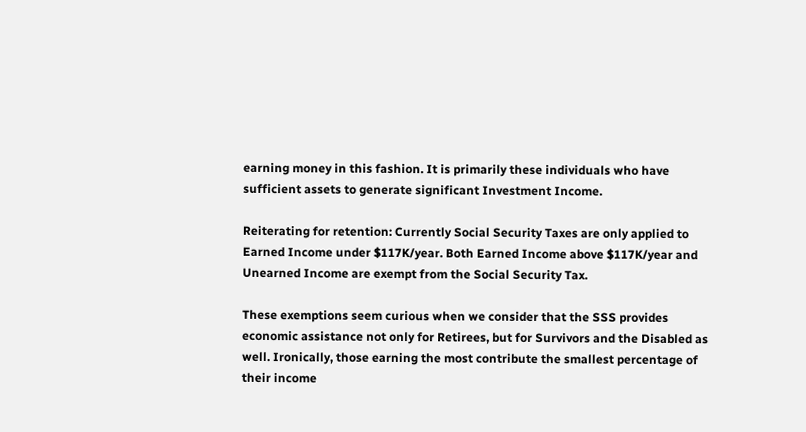earning money in this fashion. It is primarily these individuals who have sufficient assets to generate significant Investment Income.

Reiterating for retention: Currently Social Security Taxes are only applied to Earned Income under $117K/year. Both Earned Income above $117K/year and Unearned Income are exempt from the Social Security Tax.

These exemptions seem curious when we consider that the SSS provides economic assistance not only for Retirees, but for Survivors and the Disabled as well. Ironically, those earning the most contribute the smallest percentage of their income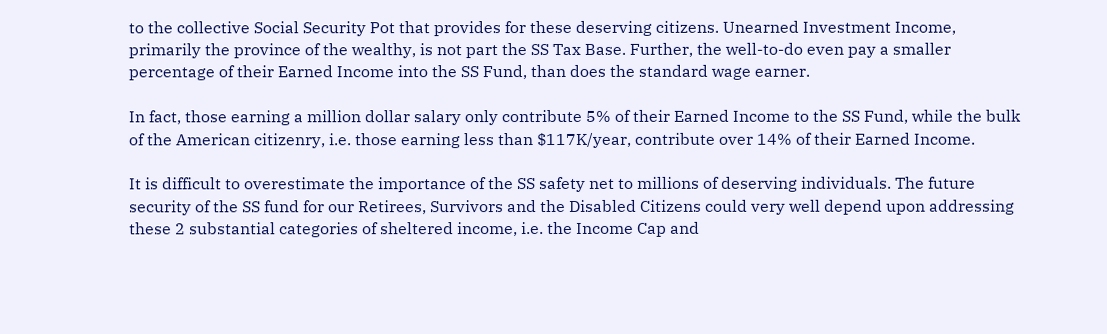to the collective Social Security Pot that provides for these deserving citizens. Unearned Investment Income, primarily the province of the wealthy, is not part the SS Tax Base. Further, the well-to-do even pay a smaller percentage of their Earned Income into the SS Fund, than does the standard wage earner.

In fact, those earning a million dollar salary only contribute 5% of their Earned Income to the SS Fund, while the bulk of the American citizenry, i.e. those earning less than $117K/year, contribute over 14% of their Earned Income.

It is difficult to overestimate the importance of the SS safety net to millions of deserving individuals. The future security of the SS fund for our Retirees, Survivors and the Disabled Citizens could very well depend upon addressing these 2 substantial categories of sheltered income, i.e. the Income Cap and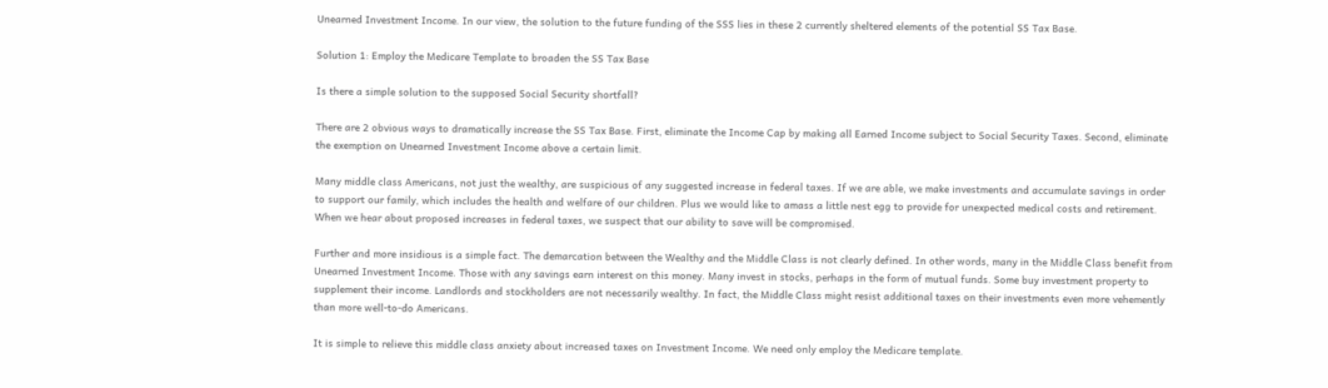Unearned Investment Income. In our view, the solution to the future funding of the SSS lies in these 2 currently sheltered elements of the potential SS Tax Base.

Solution 1: Employ the Medicare Template to broaden the SS Tax Base

Is there a simple solution to the supposed Social Security shortfall?

There are 2 obvious ways to dramatically increase the SS Tax Base. First, eliminate the Income Cap by making all Earned Income subject to Social Security Taxes. Second, eliminate the exemption on Unearned Investment Income above a certain limit.

Many middle class Americans, not just the wealthy, are suspicious of any suggested increase in federal taxes. If we are able, we make investments and accumulate savings in order to support our family, which includes the health and welfare of our children. Plus we would like to amass a little nest egg to provide for unexpected medical costs and retirement. When we hear about proposed increases in federal taxes, we suspect that our ability to save will be compromised.

Further and more insidious is a simple fact. The demarcation between the Wealthy and the Middle Class is not clearly defined. In other words, many in the Middle Class benefit from Unearned Investment Income. Those with any savings earn interest on this money. Many invest in stocks, perhaps in the form of mutual funds. Some buy investment property to supplement their income. Landlords and stockholders are not necessarily wealthy. In fact, the Middle Class might resist additional taxes on their investments even more vehemently than more well-to-do Americans.

It is simple to relieve this middle class anxiety about increased taxes on Investment Income. We need only employ the Medicare template.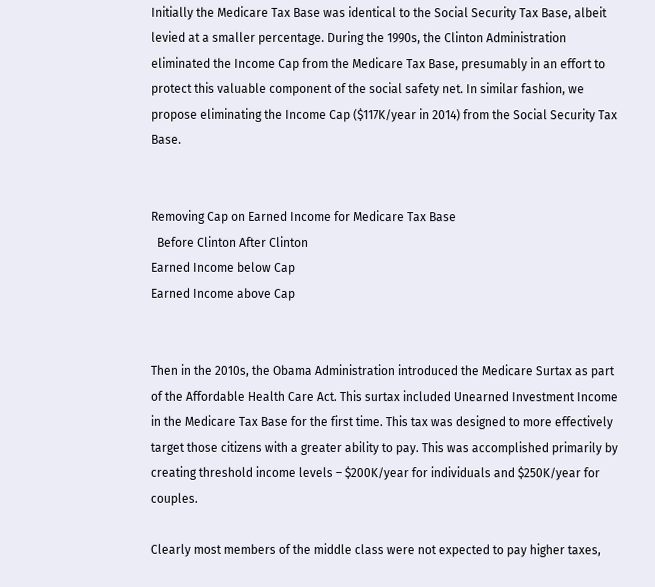Initially the Medicare Tax Base was identical to the Social Security Tax Base, albeit levied at a smaller percentage. During the 1990s, the Clinton Administration eliminated the Income Cap from the Medicare Tax Base, presumably in an effort to protect this valuable component of the social safety net. In similar fashion, we propose eliminating the Income Cap ($117K/year in 2014) from the Social Security Tax Base.


Removing Cap on Earned Income for Medicare Tax Base
  Before Clinton After Clinton
Earned Income below Cap
Earned Income above Cap


Then in the 2010s, the Obama Administration introduced the Medicare Surtax as part of the Affordable Health Care Act. This surtax included Unearned Investment Income in the Medicare Tax Base for the first time. This tax was designed to more effectively target those citizens with a greater ability to pay. This was accomplished primarily by creating threshold income levels – $200K/year for individuals and $250K/year for couples.

Clearly most members of the middle class were not expected to pay higher taxes,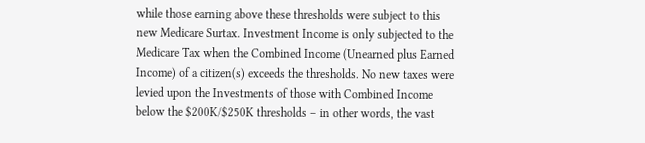while those earning above these thresholds were subject to this new Medicare Surtax. Investment Income is only subjected to the Medicare Tax when the Combined Income (Unearned plus Earned Income) of a citizen(s) exceeds the thresholds. No new taxes were levied upon the Investments of those with Combined Income below the $200K/$250K thresholds – in other words, the vast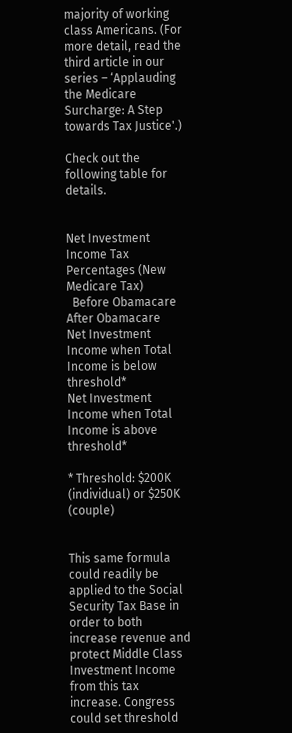majority of working class Americans. (For more detail, read the third article in our series – ‘Applauding the Medicare Surcharge: A Step towards Tax Justice'.)

Check out the following table for details.


Net Investment Income Tax Percentages (New Medicare Tax)
  Before Obamacare After Obamacare
Net Investment Income when Total Income is below threshold*
Net Investment Income when Total Income is above threshold*

* Threshold: $200K (individual) or $250K (couple)


This same formula could readily be applied to the Social Security Tax Base in order to both increase revenue and protect Middle Class Investment Income from this tax increase. Congress could set threshold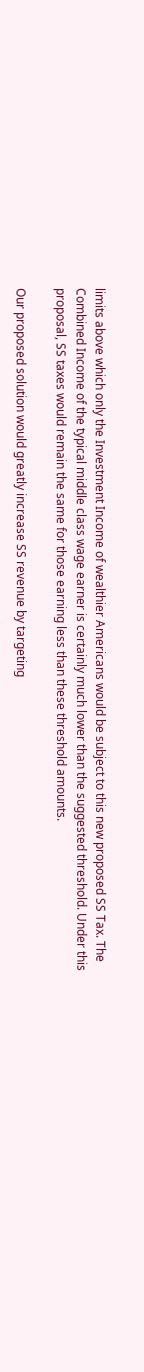limits above which only the Investment Income of wealthier Americans would be subject to this new proposed SS Tax. The Combined Income of the typical middle class wage earner is certainly much lower than the suggested threshold. Under this proposal, SS taxes would remain the same for those earning less than these threshold amounts.

Our proposed solution would greatly increase SS revenue by targeting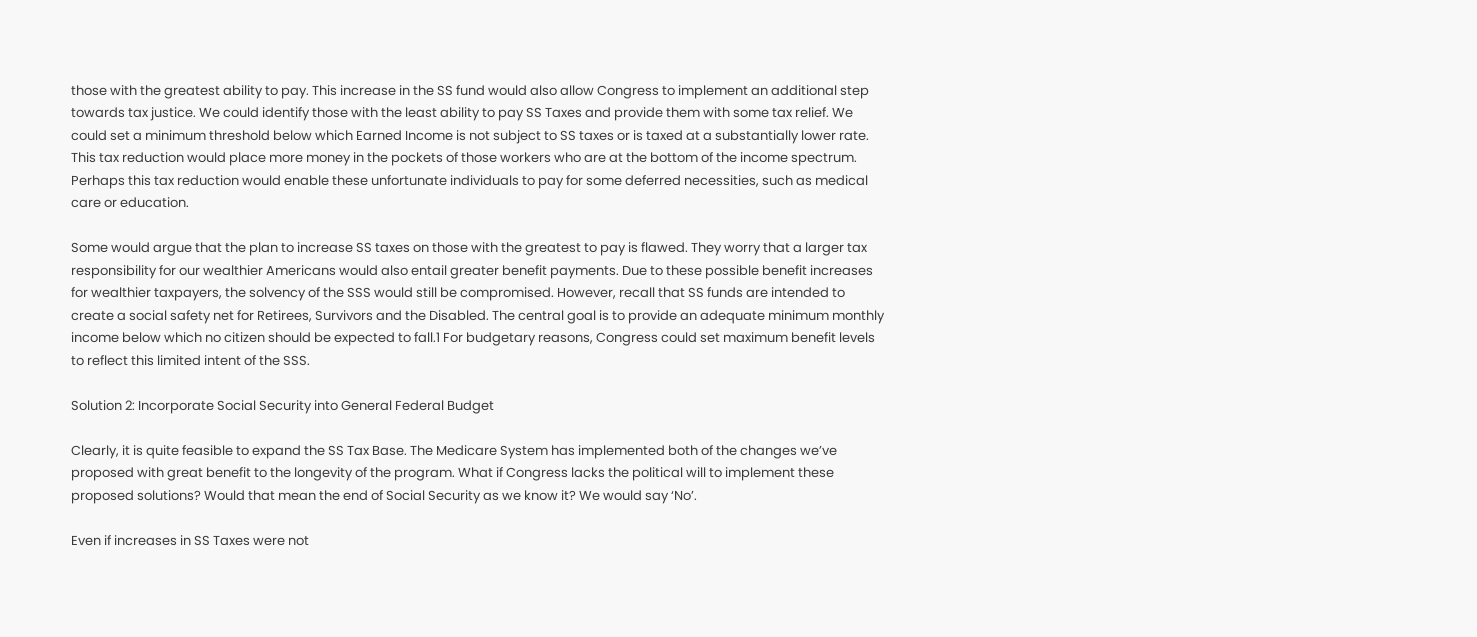those with the greatest ability to pay. This increase in the SS fund would also allow Congress to implement an additional step towards tax justice. We could identify those with the least ability to pay SS Taxes and provide them with some tax relief. We could set a minimum threshold below which Earned Income is not subject to SS taxes or is taxed at a substantially lower rate. This tax reduction would place more money in the pockets of those workers who are at the bottom of the income spectrum. Perhaps this tax reduction would enable these unfortunate individuals to pay for some deferred necessities, such as medical care or education.

Some would argue that the plan to increase SS taxes on those with the greatest to pay is flawed. They worry that a larger tax responsibility for our wealthier Americans would also entail greater benefit payments. Due to these possible benefit increases for wealthier taxpayers, the solvency of the SSS would still be compromised. However, recall that SS funds are intended to create a social safety net for Retirees, Survivors and the Disabled. The central goal is to provide an adequate minimum monthly income below which no citizen should be expected to fall.1 For budgetary reasons, Congress could set maximum benefit levels to reflect this limited intent of the SSS.

Solution 2: Incorporate Social Security into General Federal Budget

Clearly, it is quite feasible to expand the SS Tax Base. The Medicare System has implemented both of the changes we’ve proposed with great benefit to the longevity of the program. What if Congress lacks the political will to implement these proposed solutions? Would that mean the end of Social Security as we know it? We would say ‘No’.

Even if increases in SS Taxes were not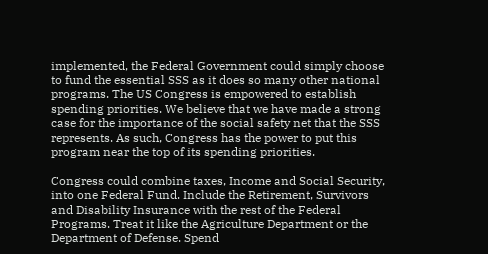implemented, the Federal Government could simply choose to fund the essential SSS as it does so many other national programs. The US Congress is empowered to establish spending priorities. We believe that we have made a strong case for the importance of the social safety net that the SSS represents. As such, Congress has the power to put this program near the top of its spending priorities.

Congress could combine taxes, Income and Social Security, into one Federal Fund. Include the Retirement, Survivors and Disability Insurance with the rest of the Federal Programs. Treat it like the Agriculture Department or the Department of Defense. Spend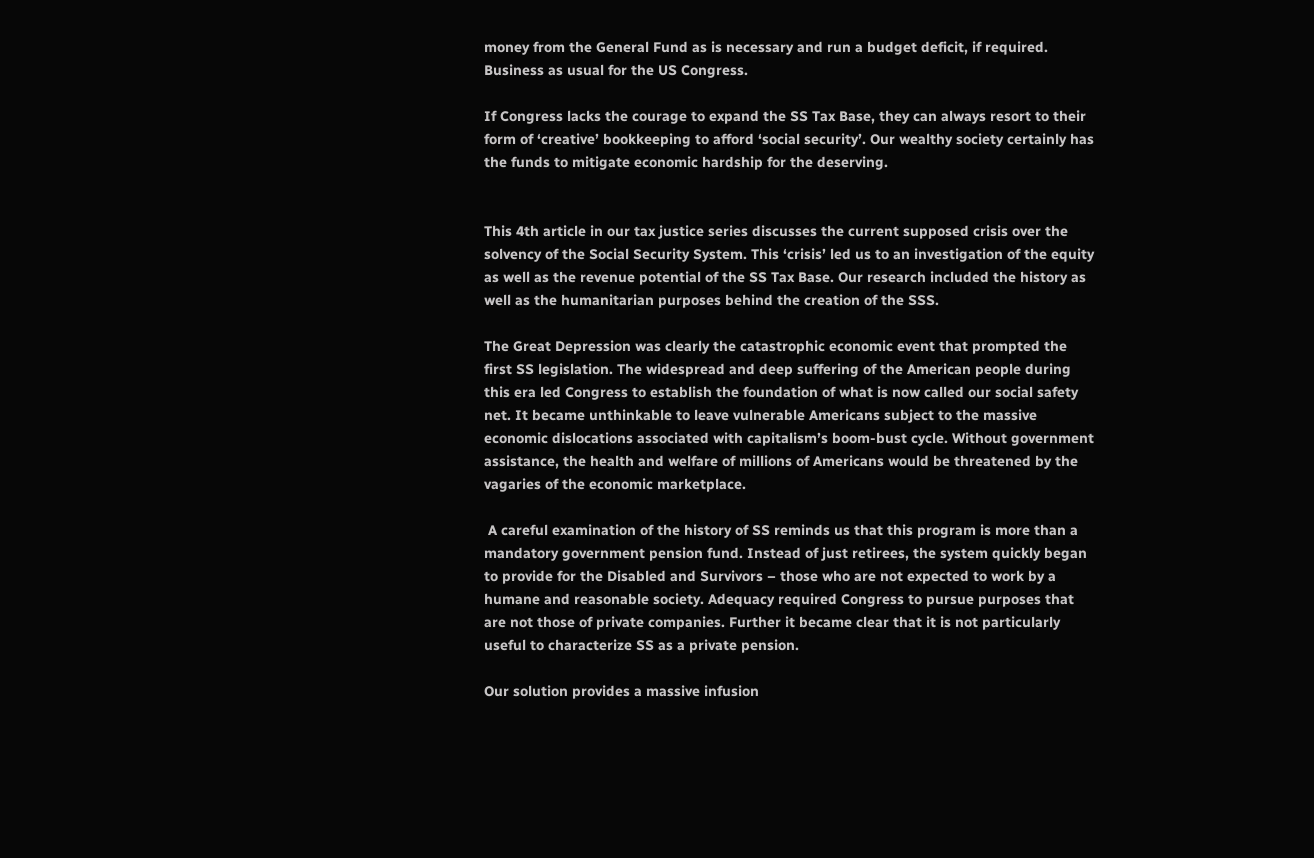money from the General Fund as is necessary and run a budget deficit, if required. Business as usual for the US Congress.

If Congress lacks the courage to expand the SS Tax Base, they can always resort to their form of ‘creative’ bookkeeping to afford ‘social security’. Our wealthy society certainly has the funds to mitigate economic hardship for the deserving.


This 4th article in our tax justice series discusses the current supposed crisis over the solvency of the Social Security System. This ‘crisis’ led us to an investigation of the equity as well as the revenue potential of the SS Tax Base. Our research included the history as well as the humanitarian purposes behind the creation of the SSS.

The Great Depression was clearly the catastrophic economic event that prompted the first SS legislation. The widespread and deep suffering of the American people during this era led Congress to establish the foundation of what is now called our social safety net. It became unthinkable to leave vulnerable Americans subject to the massive economic dislocations associated with capitalism’s boom-bust cycle. Without government assistance, the health and welfare of millions of Americans would be threatened by the vagaries of the economic marketplace.

 A careful examination of the history of SS reminds us that this program is more than a mandatory government pension fund. Instead of just retirees, the system quickly began to provide for the Disabled and Survivors – those who are not expected to work by a humane and reasonable society. Adequacy required Congress to pursue purposes that are not those of private companies. Further it became clear that it is not particularly useful to characterize SS as a private pension.

Our solution provides a massive infusion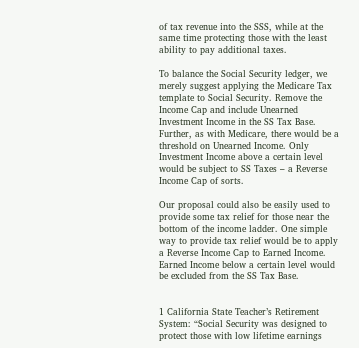of tax revenue into the SSS, while at the same time protecting those with the least ability to pay additional taxes.

To balance the Social Security ledger, we merely suggest applying the Medicare Tax template to Social Security. Remove the Income Cap and include Unearned Investment Income in the SS Tax Base. Further, as with Medicare, there would be a threshold on Unearned Income. Only Investment Income above a certain level would be subject to SS Taxes – a Reverse Income Cap of sorts.

Our proposal could also be easily used to provide some tax relief for those near the bottom of the income ladder. One simple way to provide tax relief would be to apply a Reverse Income Cap to Earned Income. Earned Income below a certain level would be excluded from the SS Tax Base.


1 California State Teacher’s Retirement System: “Social Security was designed to protect those with low lifetime earnings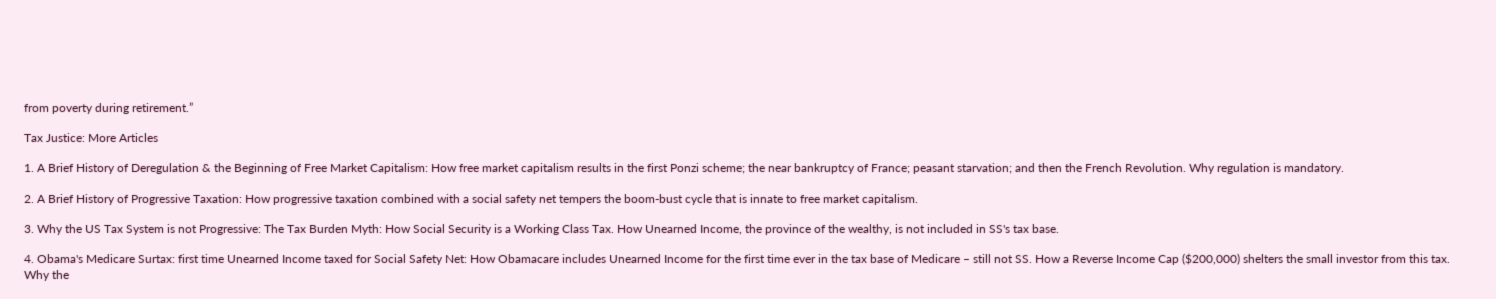from poverty during retirement.”

Tax Justice: More Articles

1. A Brief History of Deregulation & the Beginning of Free Market Capitalism: How free market capitalism results in the first Ponzi scheme; the near bankruptcy of France; peasant starvation; and then the French Revolution. Why regulation is mandatory.

2. A Brief History of Progressive Taxation: How progressive taxation combined with a social safety net tempers the boom-bust cycle that is innate to free market capitalism.

3. Why the US Tax System is not Progressive: The Tax Burden Myth: How Social Security is a Working Class Tax. How Unearned Income, the province of the wealthy, is not included in SS's tax base.

4. Obama's Medicare Surtax: first time Unearned Income taxed for Social Safety Net: How Obamacare includes Unearned Income for the first time ever in the tax base of Medicare – still not SS. How a Reverse Income Cap ($200,000) shelters the small investor from this tax. Why the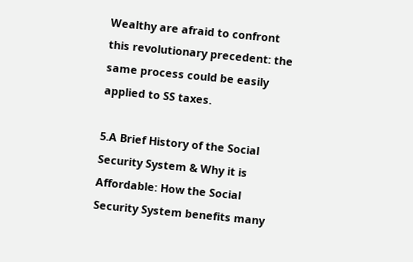Wealthy are afraid to confront this revolutionary precedent: the same process could be easily applied to SS taxes.

5.A Brief History of the Social Security System & Why it is Affordable: How the Social Security System benefits many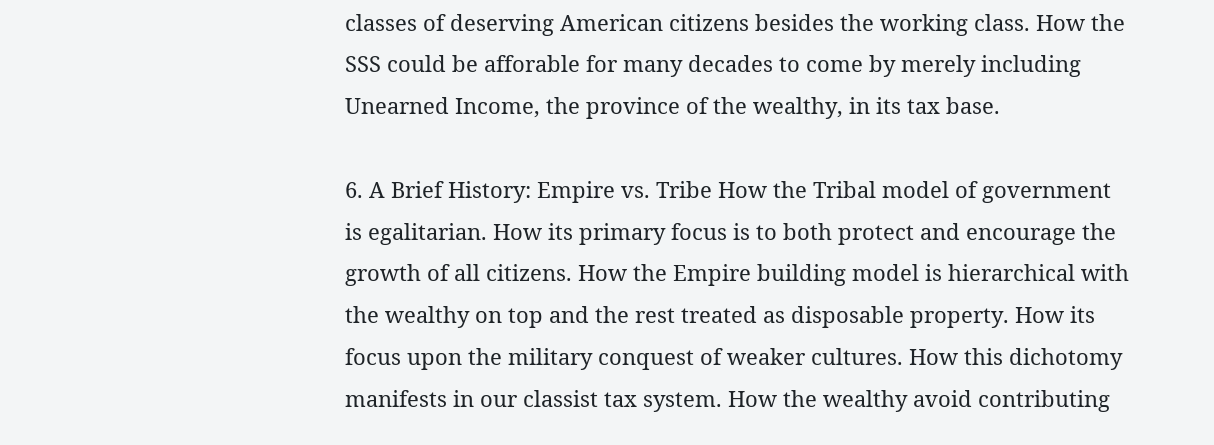classes of deserving American citizens besides the working class. How the SSS could be afforable for many decades to come by merely including Unearned Income, the province of the wealthy, in its tax base.

6. A Brief History: Empire vs. Tribe How the Tribal model of government is egalitarian. How its primary focus is to both protect and encourage the growth of all citizens. How the Empire building model is hierarchical with the wealthy on top and the rest treated as disposable property. How its focus upon the military conquest of weaker cultures. How this dichotomy manifests in our classist tax system. How the wealthy avoid contributing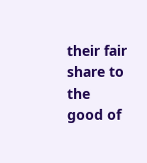their fair share to the good of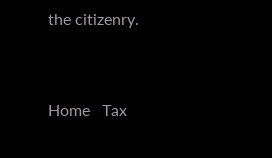the citizenry.


Home   Tax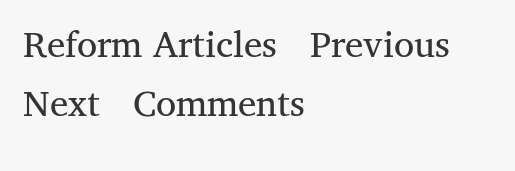Reform Articles   Previous   Next   Comments